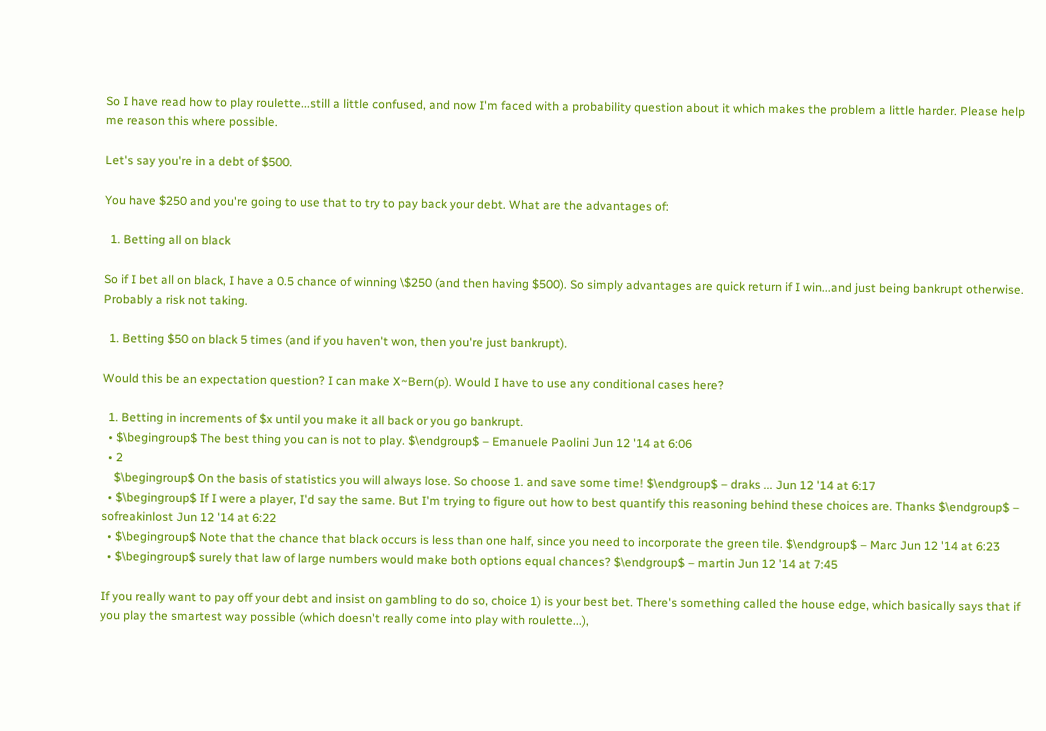So I have read how to play roulette...still a little confused, and now I'm faced with a probability question about it which makes the problem a little harder. Please help me reason this where possible.

Let's say you're in a debt of $500.

You have $250 and you're going to use that to try to pay back your debt. What are the advantages of:

  1. Betting all on black

So if I bet all on black, I have a 0.5 chance of winning \$250 (and then having $500). So simply advantages are quick return if I win...and just being bankrupt otherwise. Probably a risk not taking.

  1. Betting $50 on black 5 times (and if you haven't won, then you're just bankrupt).

Would this be an expectation question? I can make X~Bern(p). Would I have to use any conditional cases here?

  1. Betting in increments of $x until you make it all back or you go bankrupt.
  • $\begingroup$ The best thing you can is not to play. $\endgroup$ – Emanuele Paolini Jun 12 '14 at 6:06
  • 2
    $\begingroup$ On the basis of statistics you will always lose. So choose 1. and save some time! $\endgroup$ – draks ... Jun 12 '14 at 6:17
  • $\begingroup$ If I were a player, I'd say the same. But I'm trying to figure out how to best quantify this reasoning behind these choices are. Thanks $\endgroup$ – sofreakinlost Jun 12 '14 at 6:22
  • $\begingroup$ Note that the chance that black occurs is less than one half, since you need to incorporate the green tile. $\endgroup$ – Marc Jun 12 '14 at 6:23
  • $\begingroup$ surely that law of large numbers would make both options equal chances? $\endgroup$ – martin Jun 12 '14 at 7:45

If you really want to pay off your debt and insist on gambling to do so, choice 1) is your best bet. There's something called the house edge, which basically says that if you play the smartest way possible (which doesn't really come into play with roulette...),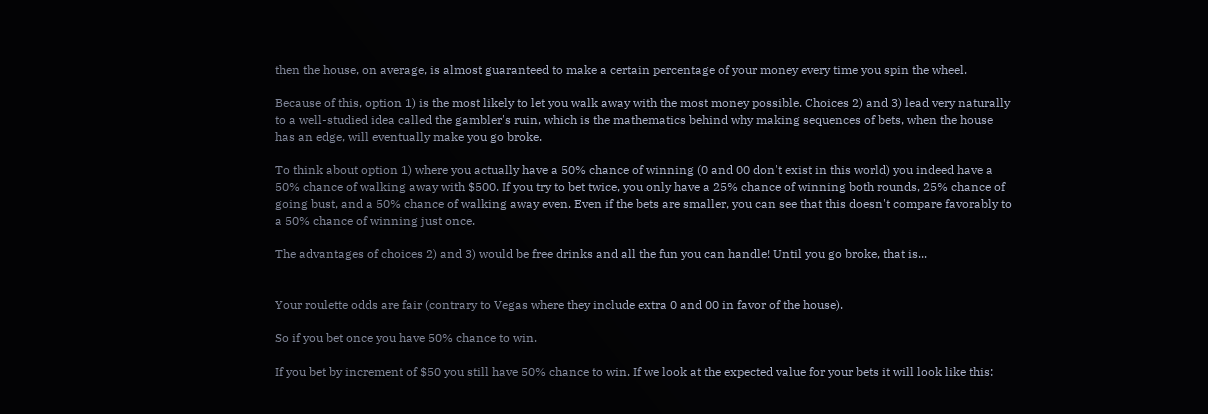then the house, on average, is almost guaranteed to make a certain percentage of your money every time you spin the wheel.

Because of this, option 1) is the most likely to let you walk away with the most money possible. Choices 2) and 3) lead very naturally to a well-studied idea called the gambler's ruin, which is the mathematics behind why making sequences of bets, when the house has an edge, will eventually make you go broke.

To think about option 1) where you actually have a 50% chance of winning (0 and 00 don't exist in this world) you indeed have a 50% chance of walking away with $500. If you try to bet twice, you only have a 25% chance of winning both rounds, 25% chance of going bust, and a 50% chance of walking away even. Even if the bets are smaller, you can see that this doesn't compare favorably to a 50% chance of winning just once.

The advantages of choices 2) and 3) would be free drinks and all the fun you can handle! Until you go broke, that is...


Your roulette odds are fair (contrary to Vegas where they include extra 0 and 00 in favor of the house).

So if you bet once you have 50% chance to win.

If you bet by increment of $50 you still have 50% chance to win. If we look at the expected value for your bets it will look like this: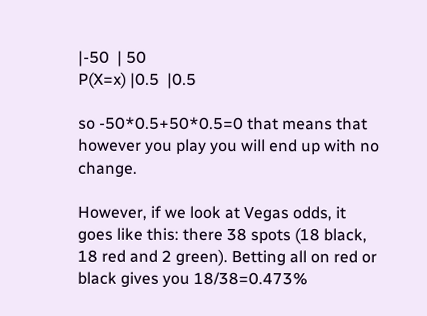|-50  | 50
P(X=x) |0.5  |0.5

so -50*0.5+50*0.5=0 that means that however you play you will end up with no change.

However, if we look at Vegas odds, it goes like this: there 38 spots (18 black, 18 red and 2 green). Betting all on red or black gives you 18/38=0.473%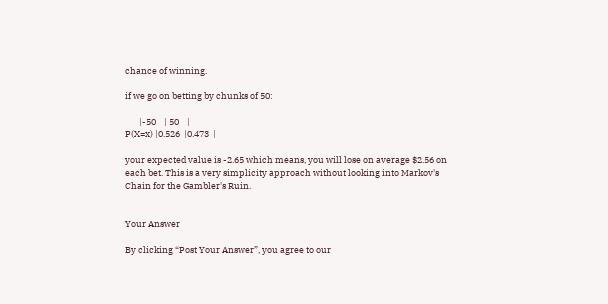chance of winning.

if we go on betting by chunks of 50:

       |-50    | 50    |
P(X=x) |0.526  |0.473  |

your expected value is -2.65 which means, you will lose on average $2.56 on each bet. This is a very simplicity approach without looking into Markov's Chain for the Gambler's Ruin.


Your Answer

By clicking “Post Your Answer”, you agree to our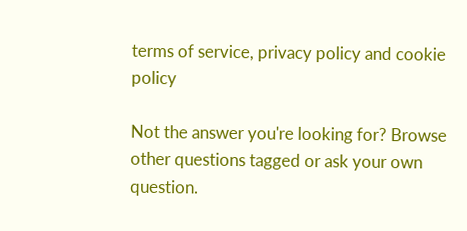terms of service, privacy policy and cookie policy

Not the answer you're looking for? Browse other questions tagged or ask your own question.